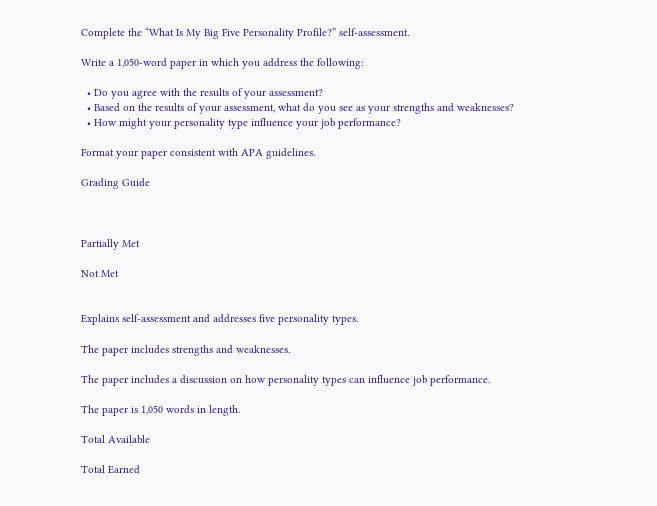Complete the “What Is My Big Five Personality Profile?” self-assessment.

Write a 1,050-word paper in which you address the following:

  • Do you agree with the results of your assessment?
  • Based on the results of your assessment, what do you see as your strengths and weaknesses?
  • How might your personality type influence your job performance?

Format your paper consistent with APA guidelines.

Grading Guide



Partially Met

Not Met


Explains self-assessment and addresses five personality types.

The paper includes strengths and weaknesses.

The paper includes a discussion on how personality types can influence job performance.

The paper is 1,050 words in length.

Total Available

Total Earned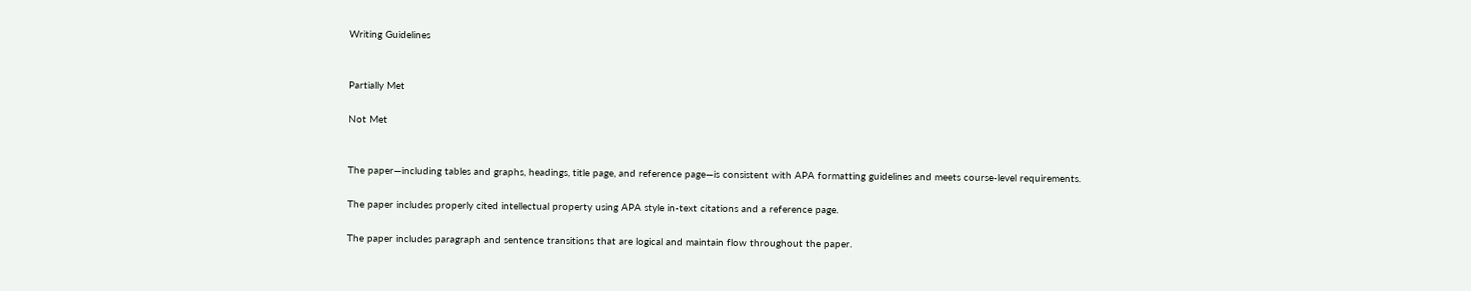Writing Guidelines


Partially Met

Not Met


The paper—including tables and graphs, headings, title page, and reference page—is consistent with APA formatting guidelines and meets course-level requirements.

The paper includes properly cited intellectual property using APA style in-text citations and a reference page.

The paper includes paragraph and sentence transitions that are logical and maintain flow throughout the paper.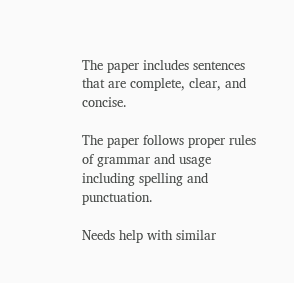The paper includes sentences that are complete, clear, and concise.

The paper follows proper rules of grammar and usage including spelling and punctuation.

Needs help with similar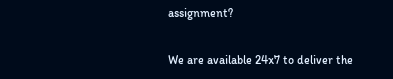assignment?

We are available 24x7 to deliver the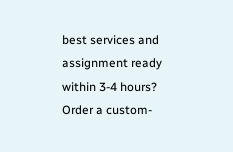best services and assignment ready within 3-4 hours? Order a custom-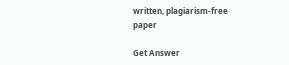written, plagiarism-free paper

Get Answer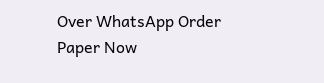Over WhatsApp Order Paper Now